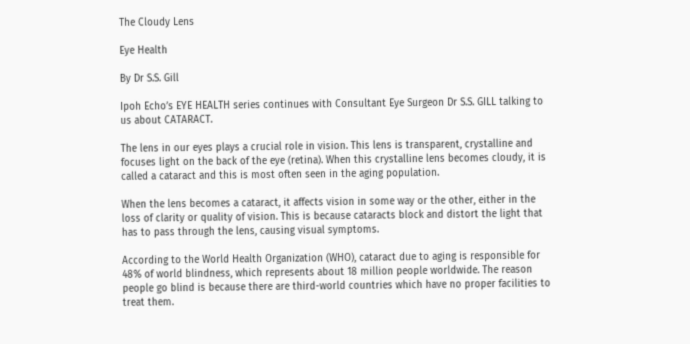The Cloudy Lens

Eye Health

By Dr S.S. Gill

Ipoh Echo’s EYE HEALTH series continues with Consultant Eye Surgeon Dr S.S. GILL talking to us about CATARACT.

The lens in our eyes plays a crucial role in vision. This lens is transparent, crystalline and focuses light on the back of the eye (retina). When this crystalline lens becomes cloudy, it is called a cataract and this is most often seen in the aging population.

When the lens becomes a cataract, it affects vision in some way or the other, either in the loss of clarity or quality of vision. This is because cataracts block and distort the light that has to pass through the lens, causing visual symptoms.

According to the World Health Organization (WHO), cataract due to aging is responsible for 48% of world blindness, which represents about 18 million people worldwide. The reason people go blind is because there are third-world countries which have no proper facilities to treat them.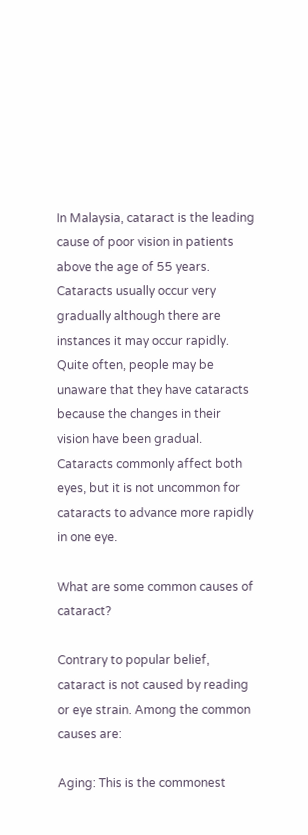In Malaysia, cataract is the leading cause of poor vision in patients above the age of 55 years. Cataracts usually occur very gradually although there are instances it may occur rapidly. Quite often, people may be unaware that they have cataracts because the changes in their vision have been gradual. Cataracts commonly affect both eyes, but it is not uncommon for cataracts to advance more rapidly in one eye.

What are some common causes of cataract?

Contrary to popular belief, cataract is not caused by reading or eye strain. Among the common causes are:

Aging: This is the commonest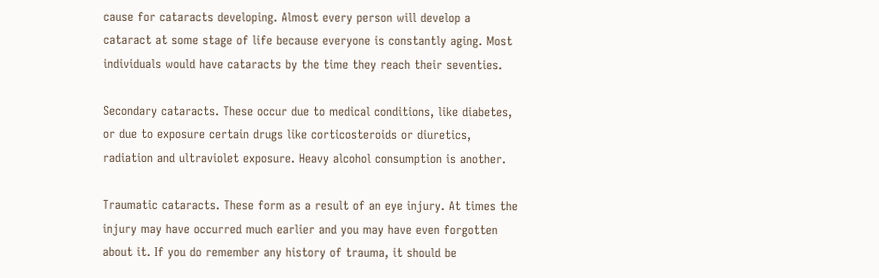cause for cataracts developing. Almost every person will develop a cataract at some stage of life because everyone is constantly aging. Most individuals would have cataracts by the time they reach their seventies.

Secondary cataracts. These occur due to medical conditions, like diabetes, or due to exposure certain drugs like corticosteroids or diuretics, radiation and ultraviolet exposure. Heavy alcohol consumption is another.

Traumatic cataracts. These form as a result of an eye injury. At times the injury may have occurred much earlier and you may have even forgotten about it. If you do remember any history of trauma, it should be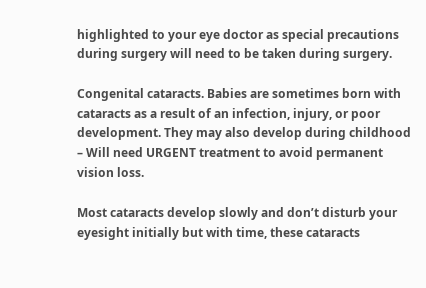highlighted to your eye doctor as special precautions during surgery will need to be taken during surgery.

Congenital cataracts. Babies are sometimes born with cataracts as a result of an infection, injury, or poor development. They may also develop during childhood – Will need URGENT treatment to avoid permanent vision loss.

Most cataracts develop slowly and don’t disturb your eyesight initially but with time, these cataracts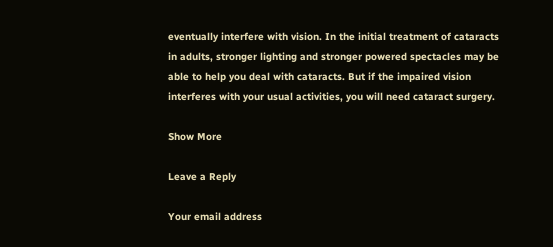eventually interfere with vision. In the initial treatment of cataracts in adults, stronger lighting and stronger powered spectacles may be able to help you deal with cataracts. But if the impaired vision interferes with your usual activities, you will need cataract surgery.

Show More

Leave a Reply

Your email address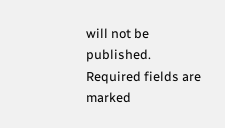will not be published. Required fields are marked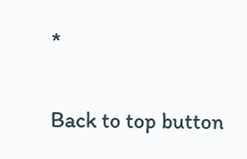*

Back to top button